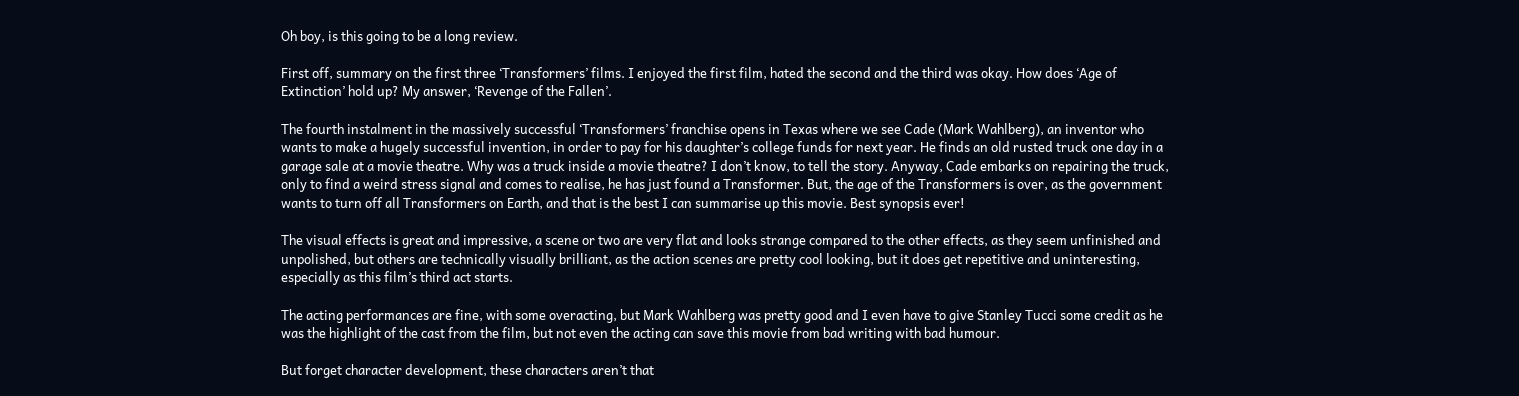Oh boy, is this going to be a long review.

First off, summary on the first three ‘Transformers’ films. I enjoyed the first film, hated the second and the third was okay. How does ‘Age of Extinction’ hold up? My answer, ‘Revenge of the Fallen’.

The fourth instalment in the massively successful ‘Transformers’ franchise opens in Texas where we see Cade (Mark Wahlberg), an inventor who wants to make a hugely successful invention, in order to pay for his daughter’s college funds for next year. He finds an old rusted truck one day in a garage sale at a movie theatre. Why was a truck inside a movie theatre? I don’t know, to tell the story. Anyway, Cade embarks on repairing the truck, only to find a weird stress signal and comes to realise, he has just found a Transformer. But, the age of the Transformers is over, as the government wants to turn off all Transformers on Earth, and that is the best I can summarise up this movie. Best synopsis ever!

The visual effects is great and impressive, a scene or two are very flat and looks strange compared to the other effects, as they seem unfinished and unpolished, but others are technically visually brilliant, as the action scenes are pretty cool looking, but it does get repetitive and uninteresting, especially as this film’s third act starts.

The acting performances are fine, with some overacting, but Mark Wahlberg was pretty good and I even have to give Stanley Tucci some credit as he was the highlight of the cast from the film, but not even the acting can save this movie from bad writing with bad humour.

But forget character development, these characters aren’t that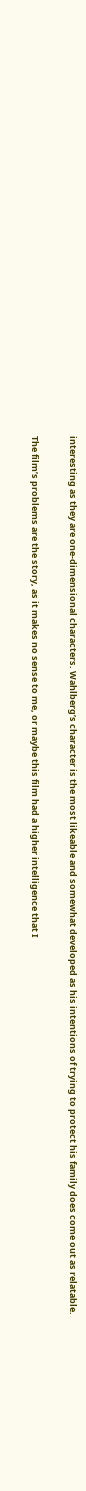interesting as they are one-dimensional characters. Wahlberg’s character is the most likeable and somewhat developed as his intentions of trying to protect his family does come out as relatable.

The film’s problems are the story, as it makes no sense to me, or maybe this film had a higher intelligence that I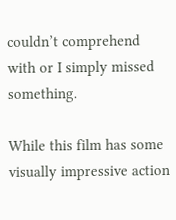couldn’t comprehend with or I simply missed something.

While this film has some visually impressive action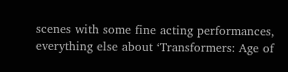scenes with some fine acting performances, everything else about ‘Transformers: Age of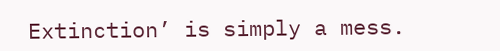Extinction’ is simply a mess.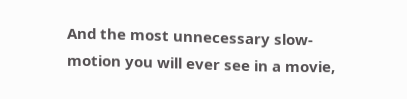And the most unnecessary slow-motion you will ever see in a movie,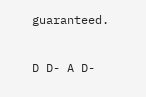guaranteed.

D D- A D-